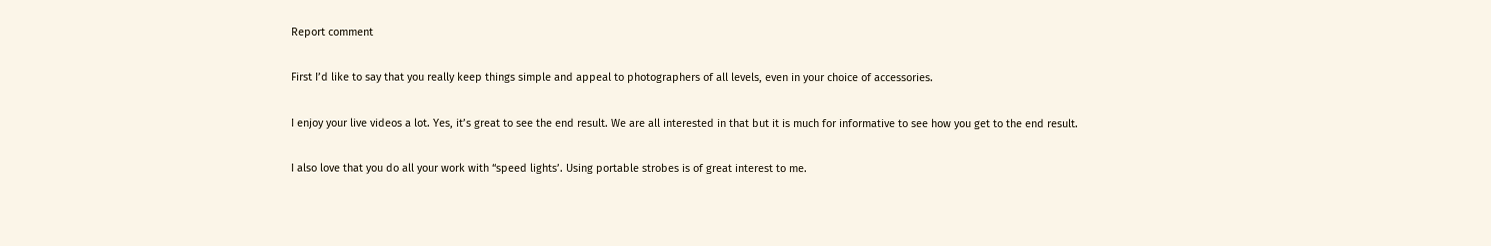Report comment

First I’d like to say that you really keep things simple and appeal to photographers of all levels, even in your choice of accessories.

I enjoy your live videos a lot. Yes, it’s great to see the end result. We are all interested in that but it is much for informative to see how you get to the end result.

I also love that you do all your work with “speed lights’. Using portable strobes is of great interest to me.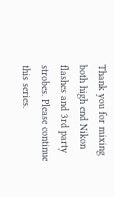Thank you for mixing both high end Nikon flashes and 3rd party strobes. Please continue this series.